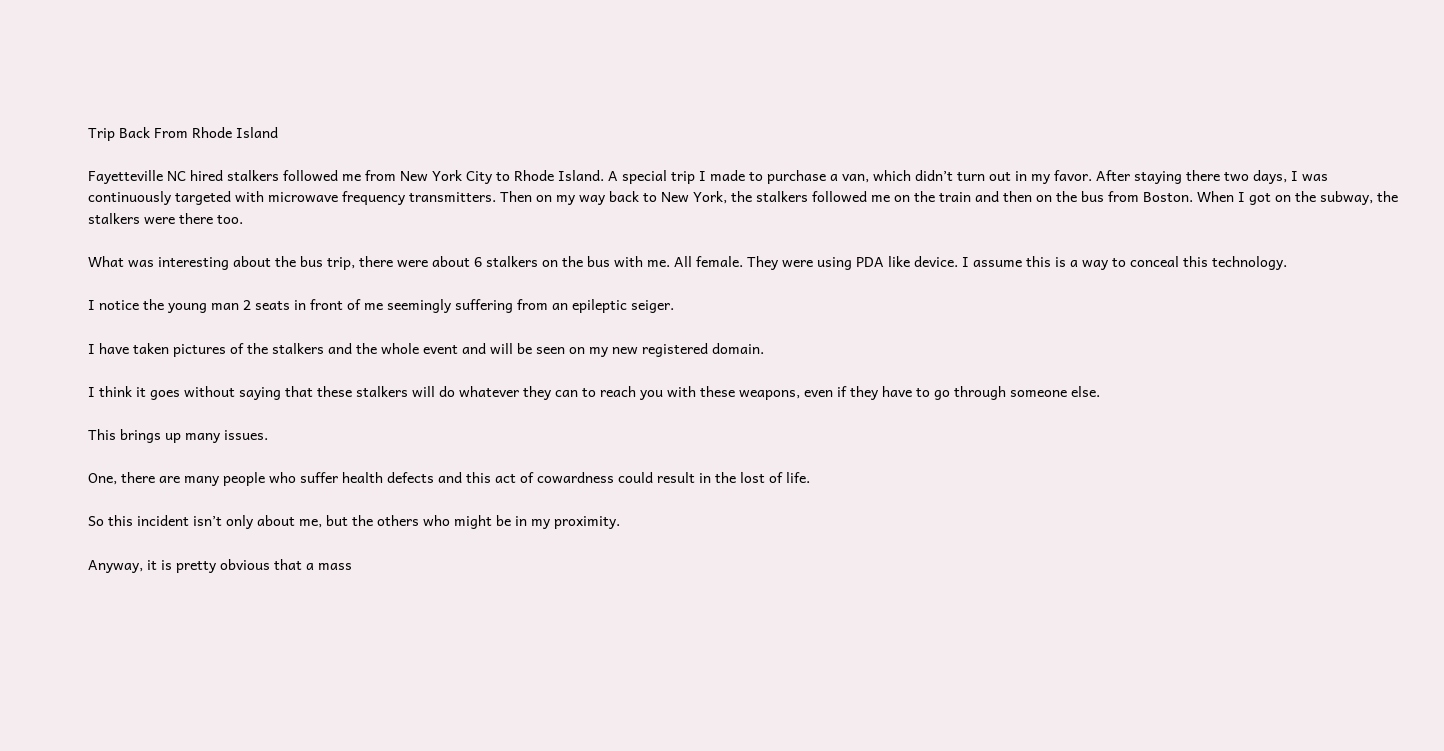Trip Back From Rhode Island

Fayetteville NC hired stalkers followed me from New York City to Rhode Island. A special trip I made to purchase a van, which didn’t turn out in my favor. After staying there two days, I was continuously targeted with microwave frequency transmitters. Then on my way back to New York, the stalkers followed me on the train and then on the bus from Boston. When I got on the subway, the stalkers were there too.

What was interesting about the bus trip, there were about 6 stalkers on the bus with me. All female. They were using PDA like device. I assume this is a way to conceal this technology.

I notice the young man 2 seats in front of me seemingly suffering from an epileptic seiger.

I have taken pictures of the stalkers and the whole event and will be seen on my new registered domain.

I think it goes without saying that these stalkers will do whatever they can to reach you with these weapons, even if they have to go through someone else.

This brings up many issues.

One, there are many people who suffer health defects and this act of cowardness could result in the lost of life.

So this incident isn’t only about me, but the others who might be in my proximity.

Anyway, it is pretty obvious that a mass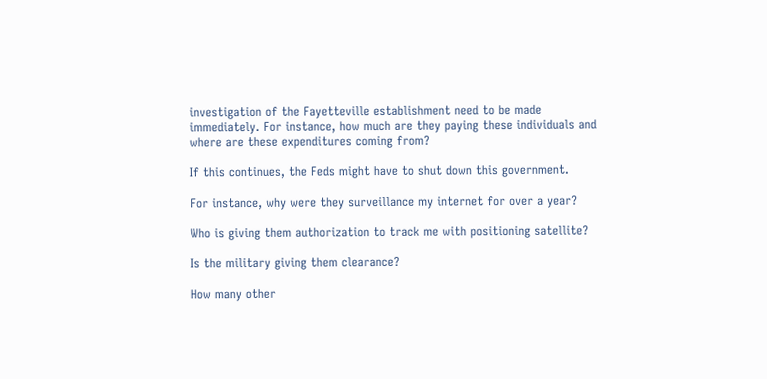investigation of the Fayetteville establishment need to be made immediately. For instance, how much are they paying these individuals and where are these expenditures coming from?

If this continues, the Feds might have to shut down this government.

For instance, why were they surveillance my internet for over a year?

Who is giving them authorization to track me with positioning satellite?

Is the military giving them clearance?

How many other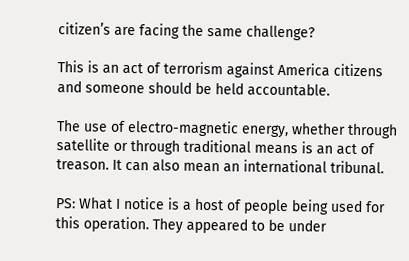citizen’s are facing the same challenge?

This is an act of terrorism against America citizens and someone should be held accountable.

The use of electro-magnetic energy, whether through satellite or through traditional means is an act of treason. It can also mean an international tribunal.

PS: What I notice is a host of people being used for this operation. They appeared to be under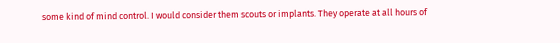some kind of mind control. I would consider them scouts or implants. They operate at all hours of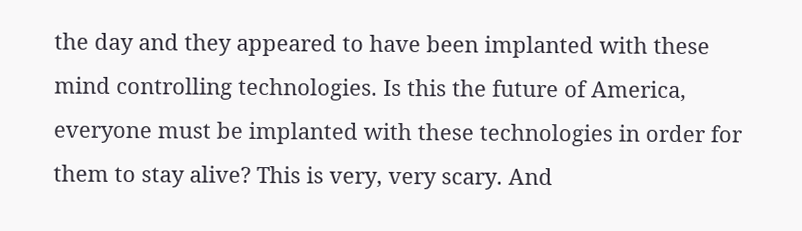the day and they appeared to have been implanted with these mind controlling technologies. Is this the future of America, everyone must be implanted with these technologies in order for them to stay alive? This is very, very scary. And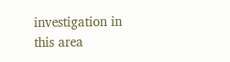investigation in this area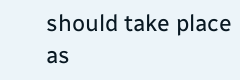should take place as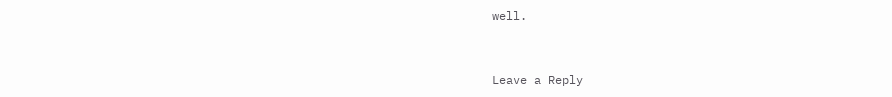well.


Leave a Reply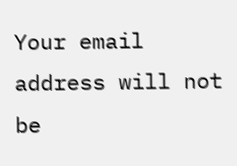Your email address will not be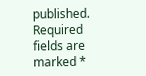published. Required fields are marked *